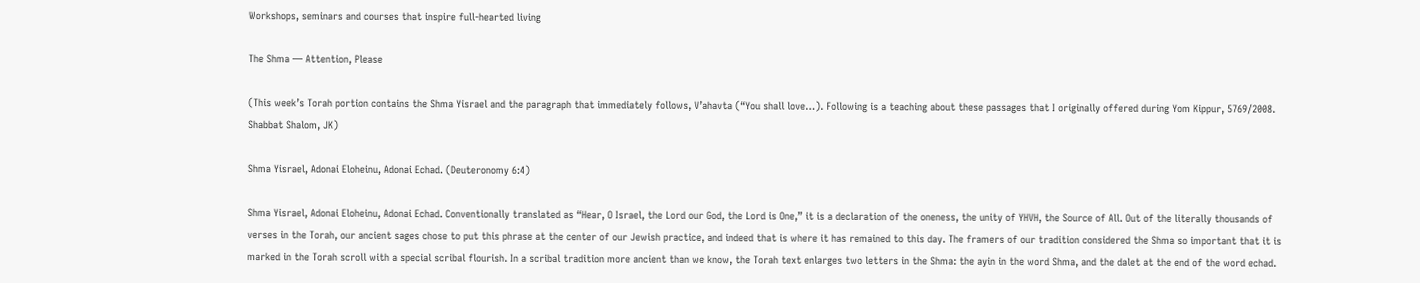Workshops, seminars and courses that inspire full-hearted living

The Shma — Attention, Please

(This week’s Torah portion contains the Shma Yisrael and the paragraph that immediately follows, V’ahavta (“You shall love…). Following is a teaching about these passages that I originally offered during Yom Kippur, 5769/2008. Shabbat Shalom, JK)

Shma Yisrael, Adonai Eloheinu, Adonai Echad. (Deuteronomy 6:4)

Shma Yisrael, Adonai Eloheinu, Adonai Echad. Conventionally translated as “Hear, O Israel, the Lord our God, the Lord is One,” it is a declaration of the oneness, the unity of YHVH, the Source of All. Out of the literally thousands of verses in the Torah, our ancient sages chose to put this phrase at the center of our Jewish practice, and indeed that is where it has remained to this day. The framers of our tradition considered the Shma so important that it is marked in the Torah scroll with a special scribal flourish. In a scribal tradition more ancient than we know, the Torah text enlarges two letters in the Shma: the ayin in the word Shma, and the dalet at the end of the word echad.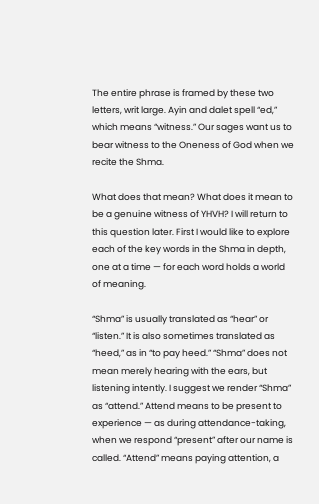The entire phrase is framed by these two letters, writ large. Ayin and dalet spell “ed,” which means “witness.” Our sages want us to bear witness to the Oneness of God when we recite the Shma.

What does that mean? What does it mean to be a genuine witness of YHVH? I will return to this question later. First I would like to explore each of the key words in the Shma in depth, one at a time — for each word holds a world of meaning.

“Shma” is usually translated as “hear” or “listen.” It is also sometimes translated as “heed,” as in “to pay heed.” “Shma” does not mean merely hearing with the ears, but listening intently. I suggest we render “Shma” as “attend.” Attend means to be present to experience — as during attendance-taking, when we respond “present” after our name is called. “Attend” means paying attention, a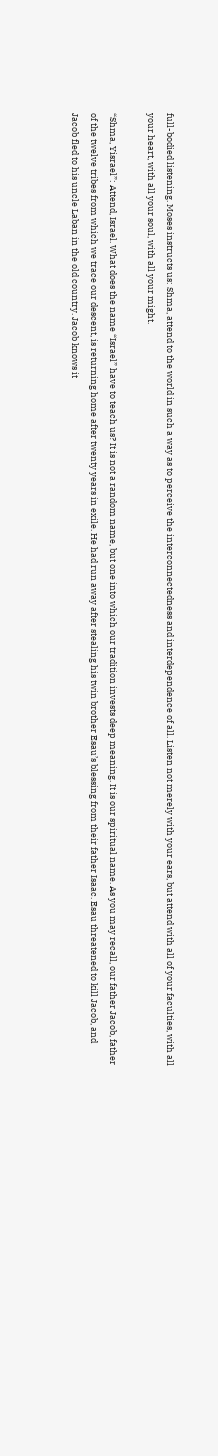full-bodied listening. Moses instructs us: Shma, attend to the world in such a way as to perceive the interconnectedness and interdependence of all. Listen not merely with your ears, but attend with all of your faculties, with all your heart, with all your soul, with all your might.

“Shma, Yisrael”: Attend, Israel. What does the name “Israel” have to teach us? It is not a random name, but one into which our tradition invests deep meaning. It is our spiritual name. As you may recall, our father Jacob, father of the twelve tribes from which we trace our descent, is returning home after twenty years in exile. He had run away after stealing his twin brother Esau’s blessing from their father Isaac. Esau threatened to kill Jacob, and Jacob fled to his uncle Laban in the old country. Jacob knows it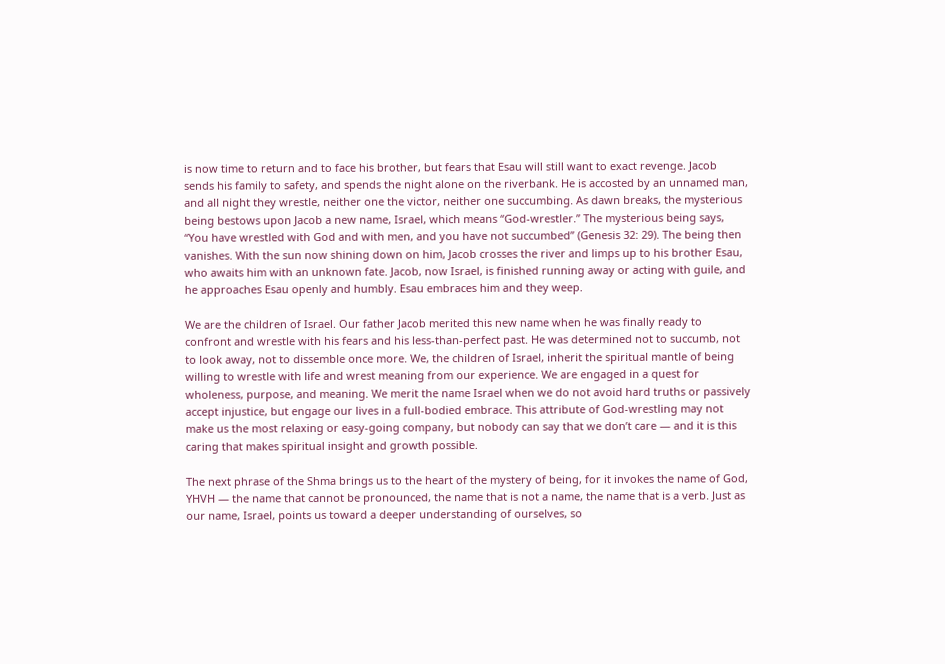is now time to return and to face his brother, but fears that Esau will still want to exact revenge. Jacob sends his family to safety, and spends the night alone on the riverbank. He is accosted by an unnamed man, and all night they wrestle, neither one the victor, neither one succumbing. As dawn breaks, the mysterious being bestows upon Jacob a new name, Israel, which means “God-wrestler.” The mysterious being says, “You have wrestled with God and with men, and you have not succumbed” (Genesis 32: 29). The being then vanishes. With the sun now shining down on him, Jacob crosses the river and limps up to his brother Esau, who awaits him with an unknown fate. Jacob, now Israel, is finished running away or acting with guile, and he approaches Esau openly and humbly. Esau embraces him and they weep.

We are the children of Israel. Our father Jacob merited this new name when he was finally ready to confront and wrestle with his fears and his less-than-perfect past. He was determined not to succumb, not to look away, not to dissemble once more. We, the children of Israel, inherit the spiritual mantle of being willing to wrestle with life and wrest meaning from our experience. We are engaged in a quest for wholeness, purpose, and meaning. We merit the name Israel when we do not avoid hard truths or passively accept injustice, but engage our lives in a full-bodied embrace. This attribute of God-wrestling may not make us the most relaxing or easy-going company, but nobody can say that we don’t care — and it is this caring that makes spiritual insight and growth possible.

The next phrase of the Shma brings us to the heart of the mystery of being, for it invokes the name of God, YHVH — the name that cannot be pronounced, the name that is not a name, the name that is a verb. Just as our name, Israel, points us toward a deeper understanding of ourselves, so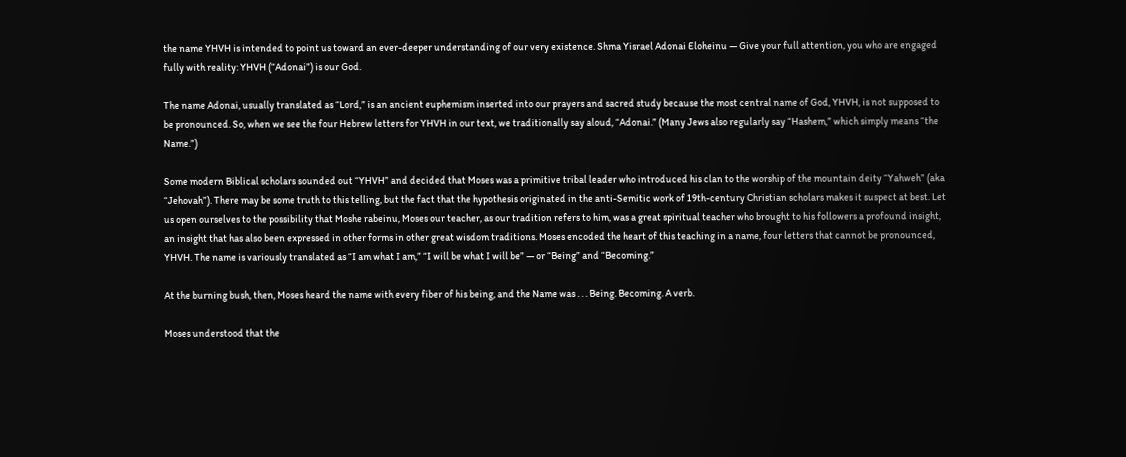the name YHVH is intended to point us toward an ever-deeper understanding of our very existence. Shma Yisrael Adonai Eloheinu — Give your full attention, you who are engaged fully with reality: YHVH (“Adonai”) is our God.

The name Adonai, usually translated as “Lord,” is an ancient euphemism inserted into our prayers and sacred study because the most central name of God, YHVH, is not supposed to be pronounced. So, when we see the four Hebrew letters for YHVH in our text, we traditionally say aloud, “Adonai.” (Many Jews also regularly say “Hashem,” which simply means “the Name.”)

Some modern Biblical scholars sounded out “YHVH” and decided that Moses was a primitive tribal leader who introduced his clan to the worship of the mountain deity “Yahweh” (aka “Jehovah”). There may be some truth to this telling, but the fact that the hypothesis originated in the anti-Semitic work of 19th-century Christian scholars makes it suspect at best. Let us open ourselves to the possibility that Moshe rabeinu, Moses our teacher, as our tradition refers to him, was a great spiritual teacher who brought to his followers a profound insight, an insight that has also been expressed in other forms in other great wisdom traditions. Moses encoded the heart of this teaching in a name, four letters that cannot be pronounced, YHVH. The name is variously translated as “I am what I am,” “I will be what I will be” — or “Being” and “Becoming.”

At the burning bush, then, Moses heard the name with every fiber of his being, and the Name was . . . Being. Becoming. A verb.

Moses understood that the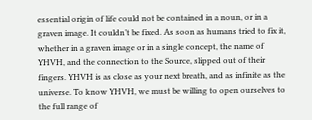essential origin of life could not be contained in a noun, or in a graven image. It couldn’t be fixed. As soon as humans tried to fix it, whether in a graven image or in a single concept, the name of YHVH, and the connection to the Source, slipped out of their fingers. YHVH is as close as your next breath, and as infinite as the universe. To know YHVH, we must be willing to open ourselves to the full range of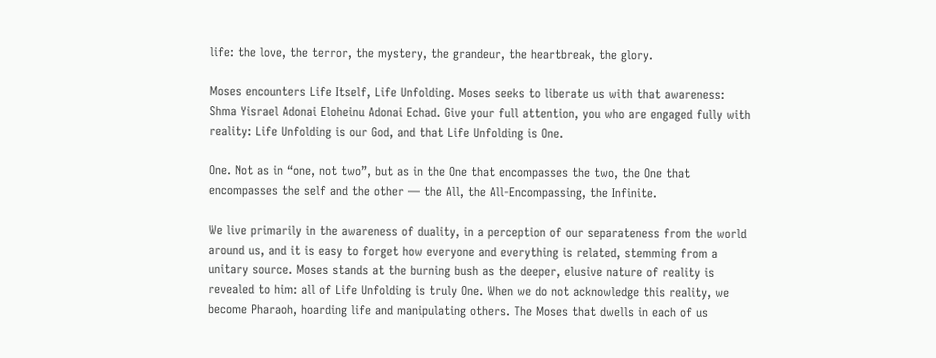life: the love, the terror, the mystery, the grandeur, the heartbreak, the glory.

Moses encounters Life Itself, Life Unfolding. Moses seeks to liberate us with that awareness: Shma Yisrael Adonai Eloheinu Adonai Echad. Give your full attention, you who are engaged fully with reality: Life Unfolding is our God, and that Life Unfolding is One.

One. Not as in “one, not two”, but as in the One that encompasses the two, the One that encompasses the self and the other — the All, the All-Encompassing, the Infinite.

We live primarily in the awareness of duality, in a perception of our separateness from the world around us, and it is easy to forget how everyone and everything is related, stemming from a unitary source. Moses stands at the burning bush as the deeper, elusive nature of reality is revealed to him: all of Life Unfolding is truly One. When we do not acknowledge this reality, we become Pharaoh, hoarding life and manipulating others. The Moses that dwells in each of us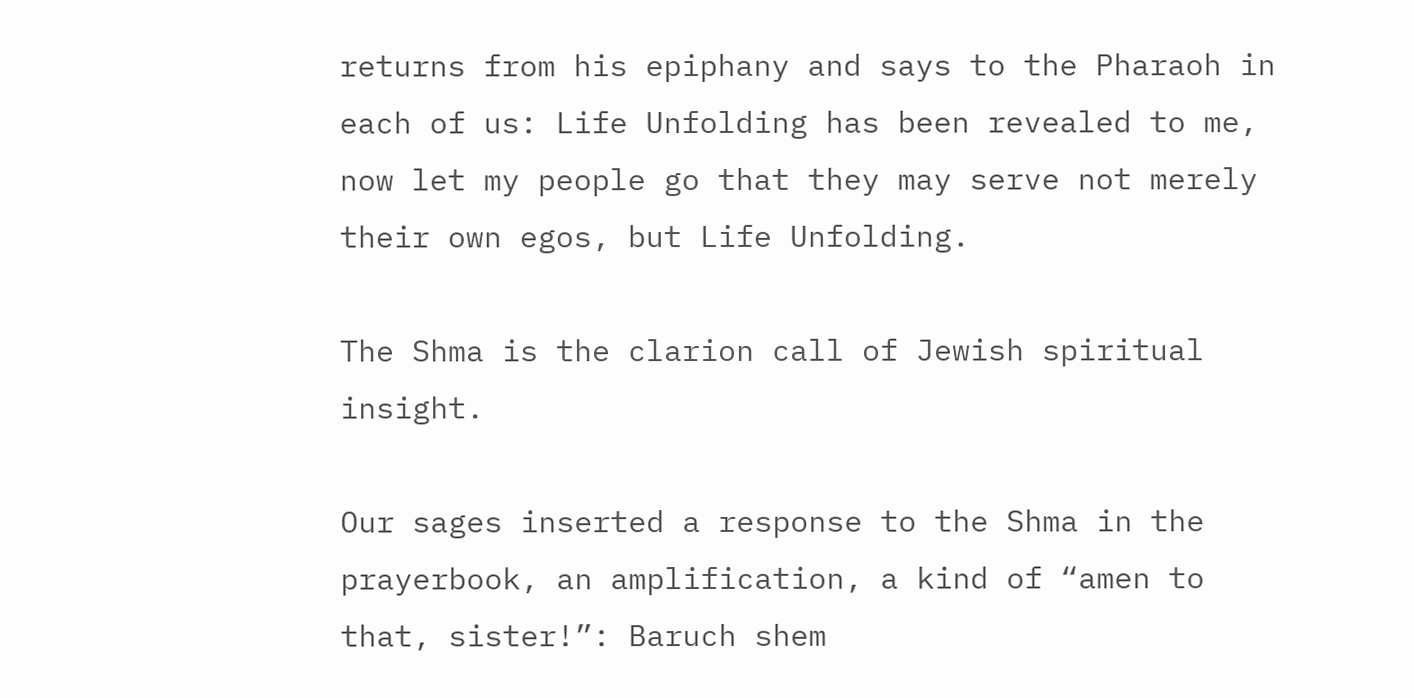returns from his epiphany and says to the Pharaoh in each of us: Life Unfolding has been revealed to me, now let my people go that they may serve not merely their own egos, but Life Unfolding.

The Shma is the clarion call of Jewish spiritual insight.

Our sages inserted a response to the Shma in the prayerbook, an amplification, a kind of “amen to that, sister!”: Baruch shem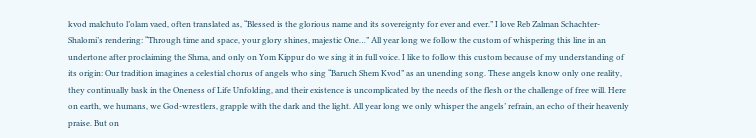kvod malchuto l’olam vaed, often translated as, “Blessed is the glorious name and its sovereignty for ever and ever.” I love Reb Zalman Schachter-Shalomi’s rendering: “Through time and space, your glory shines, majestic One…” All year long we follow the custom of whispering this line in an undertone after proclaiming the Shma, and only on Yom Kippur do we sing it in full voice. I like to follow this custom because of my understanding of its origin: Our tradition imagines a celestial chorus of angels who sing “Baruch Shem Kvod” as an unending song. These angels know only one reality, they continually bask in the Oneness of Life Unfolding, and their existence is uncomplicated by the needs of the flesh or the challenge of free will. Here on earth, we humans, we God-wrestlers, grapple with the dark and the light. All year long we only whisper the angels’ refrain, an echo of their heavenly praise. But on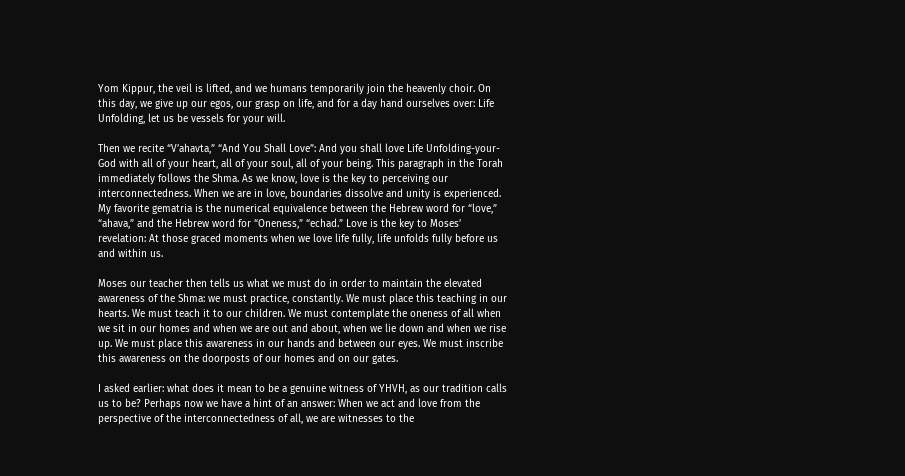Yom Kippur, the veil is lifted, and we humans temporarily join the heavenly choir. On this day, we give up our egos, our grasp on life, and for a day hand ourselves over: Life Unfolding, let us be vessels for your will.

Then we recite “V’ahavta,” “And You Shall Love”: And you shall love Life Unfolding-your-God with all of your heart, all of your soul, all of your being. This paragraph in the Torah immediately follows the Shma. As we know, love is the key to perceiving our interconnectedness. When we are in love, boundaries dissolve and unity is experienced. My favorite gematria is the numerical equivalence between the Hebrew word for “love,” “ahava,” and the Hebrew word for “Oneness,” “echad.” Love is the key to Moses’ revelation: At those graced moments when we love life fully, life unfolds fully before us and within us.

Moses our teacher then tells us what we must do in order to maintain the elevated awareness of the Shma: we must practice, constantly. We must place this teaching in our hearts. We must teach it to our children. We must contemplate the oneness of all when we sit in our homes and when we are out and about, when we lie down and when we rise up. We must place this awareness in our hands and between our eyes. We must inscribe this awareness on the doorposts of our homes and on our gates.

I asked earlier: what does it mean to be a genuine witness of YHVH, as our tradition calls us to be? Perhaps now we have a hint of an answer: When we act and love from the perspective of the interconnectedness of all, we are witnesses to the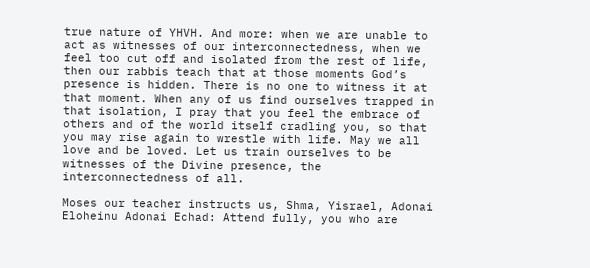true nature of YHVH. And more: when we are unable to act as witnesses of our interconnectedness, when we feel too cut off and isolated from the rest of life, then our rabbis teach that at those moments God’s presence is hidden. There is no one to witness it at that moment. When any of us find ourselves trapped in that isolation, I pray that you feel the embrace of others and of the world itself cradling you, so that you may rise again to wrestle with life. May we all love and be loved. Let us train ourselves to be witnesses of the Divine presence, the interconnectedness of all.

Moses our teacher instructs us, Shma, Yisrael, Adonai Eloheinu Adonai Echad: Attend fully, you who are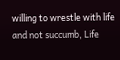willing to wrestle with life and not succumb, Life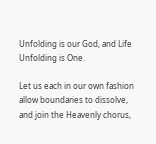Unfolding is our God, and Life Unfolding is One.

Let us each in our own fashion allow boundaries to dissolve, and join the Heavenly chorus,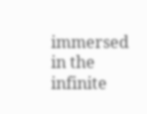immersed in the infinite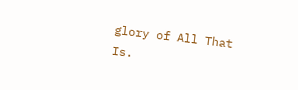glory of All That Is.